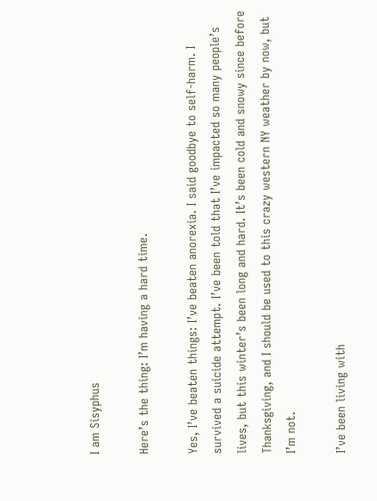I am Sisyphus

Here’s the thing: I’m having a hard time.

Yes, I’ve beaten things: I’ve beaten anorexia. I said goodbye to self-harm. I survived a suicide attempt. I’ve been told that I’ve impacted so many people’s lives, but this winter’s been long and hard. It’s been cold and snowy since before Thanksgiving, and I should be used to this crazy western NY weather by now, but I’m not.

I’ve been living with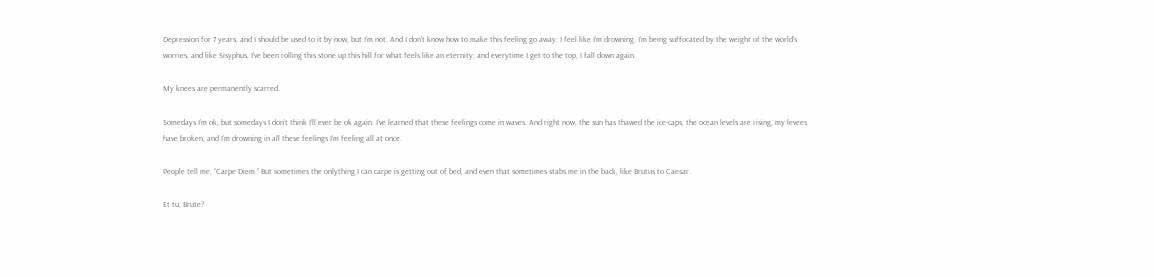Depression for 7 years, and I should be used to it by now, but I’m not. And I don’t know how to make this feeling go away: I feel like I’m drowning. I’m being suffocated by the weight of the world’s worries, and like Sisyphus, I’ve been rolling this stone up this hill for what feels like an eternity; and everytime I get to the top, I fall down again.

My knees are permanently scarred.

Somedays I’m ok, but somedays I don’t think I’ll ever be ok again. I’ve learned that these feelings come in waves. And right now, the sun has thawed the ice-caps, the ocean levels are rising, my levees have broken, and I’m drowning in all these feelings I’m feeling all at once.

People tell me, “Carpe Diem.” But sometimes the onlything I can carpe is getting out of bed, and even that sometimes stabs me in the back, like Brutus to Caesar.

Et tu, Brute?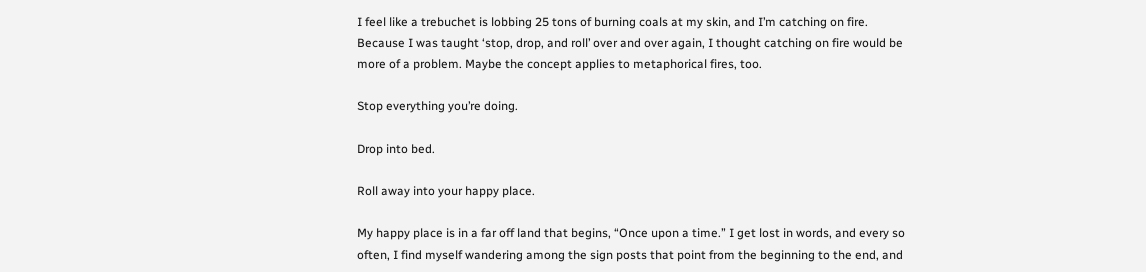I feel like a trebuchet is lobbing 25 tons of burning coals at my skin, and I’m catching on fire. Because I was taught ‘stop, drop, and roll’ over and over again, I thought catching on fire would be more of a problem. Maybe the concept applies to metaphorical fires, too.

Stop everything you’re doing.

Drop into bed.

Roll away into your happy place.

My happy place is in a far off land that begins, “Once upon a time.” I get lost in words, and every so often, I find myself wandering among the sign posts that point from the beginning to the end, and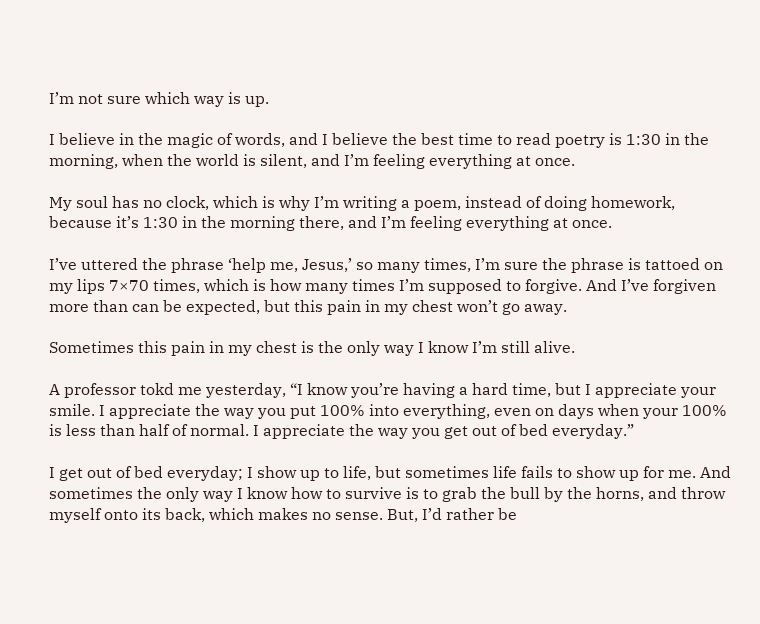I’m not sure which way is up.

I believe in the magic of words, and I believe the best time to read poetry is 1:30 in the morning, when the world is silent, and I’m feeling everything at once.

My soul has no clock, which is why I’m writing a poem, instead of doing homework, because it’s 1:30 in the morning there, and I’m feeling everything at once.

I’ve uttered the phrase ‘help me, Jesus,’ so many times, I’m sure the phrase is tattoed on my lips 7×70 times, which is how many times I’m supposed to forgive. And I’ve forgiven more than can be expected, but this pain in my chest won’t go away.

Sometimes this pain in my chest is the only way I know I’m still alive.

A professor tokd me yesterday, “I know you’re having a hard time, but I appreciate your smile. I appreciate the way you put 100% into everything, even on days when your 100% is less than half of normal. I appreciate the way you get out of bed everyday.”

I get out of bed everyday; I show up to life, but sometimes life fails to show up for me. And sometimes the only way I know how to survive is to grab the bull by the horns, and throw myself onto its back, which makes no sense. But, I’d rather be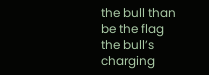the bull than be the flag the bull’s charging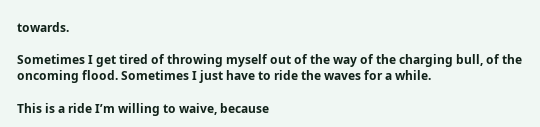towards.

Sometimes I get tired of throwing myself out of the way of the charging bull, of the oncoming flood. Sometimes I just have to ride the waves for a while.

This is a ride I’m willing to waive, because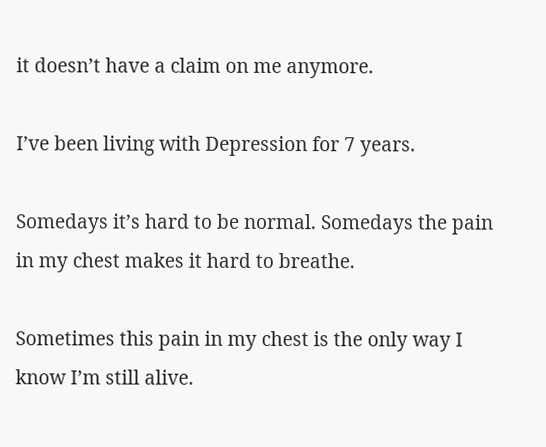it doesn’t have a claim on me anymore.

I’ve been living with Depression for 7 years.

Somedays it’s hard to be normal. Somedays the pain in my chest makes it hard to breathe.

Sometimes this pain in my chest is the only way I know I’m still alive.